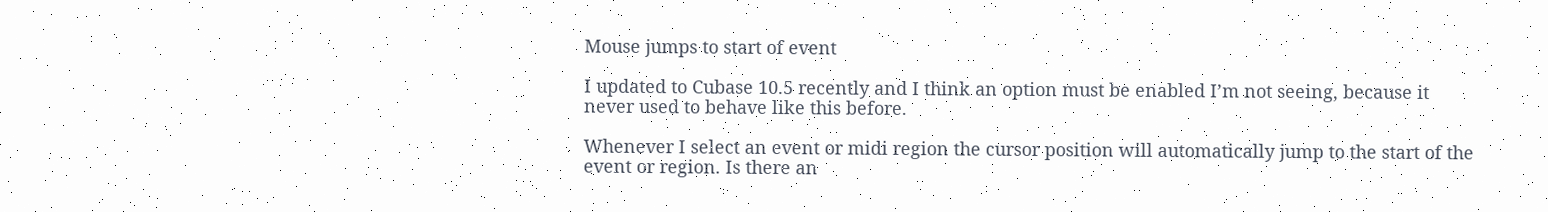Mouse jumps to start of event

I updated to Cubase 10.5 recently and I think an option must be enabled I’m not seeing, because it never used to behave like this before.

Whenever I select an event or midi region the cursor position will automatically jump to the start of the event or region. Is there an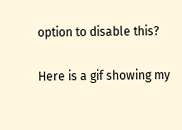option to disable this?

Here is a gif showing my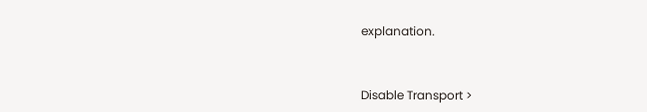explanation.



Disable Transport >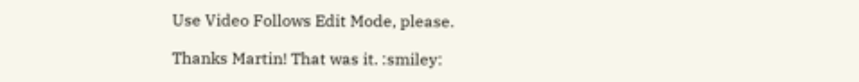Use Video Follows Edit Mode, please.

Thanks Martin! That was it. :smiley: